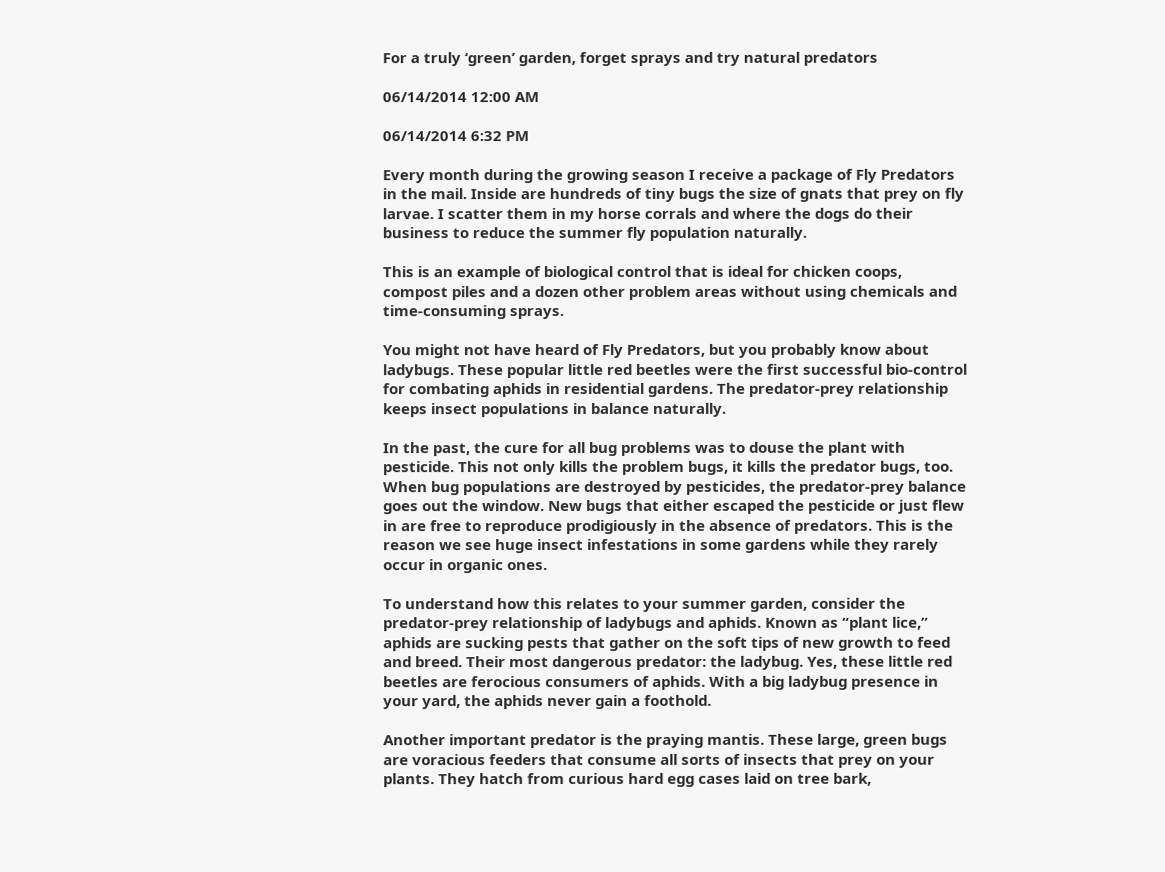For a truly ‘green’ garden, forget sprays and try natural predators

06/14/2014 12:00 AM

06/14/2014 6:32 PM

Every month during the growing season I receive a package of Fly Predators in the mail. Inside are hundreds of tiny bugs the size of gnats that prey on fly larvae. I scatter them in my horse corrals and where the dogs do their business to reduce the summer fly population naturally.

This is an example of biological control that is ideal for chicken coops, compost piles and a dozen other problem areas without using chemicals and time-consuming sprays.

You might not have heard of Fly Predators, but you probably know about ladybugs. These popular little red beetles were the first successful bio-control for combating aphids in residential gardens. The predator-prey relationship keeps insect populations in balance naturally.

In the past, the cure for all bug problems was to douse the plant with pesticide. This not only kills the problem bugs, it kills the predator bugs, too. When bug populations are destroyed by pesticides, the predator-prey balance goes out the window. New bugs that either escaped the pesticide or just flew in are free to reproduce prodigiously in the absence of predators. This is the reason we see huge insect infestations in some gardens while they rarely occur in organic ones.

To understand how this relates to your summer garden, consider the predator-prey relationship of ladybugs and aphids. Known as “plant lice,” aphids are sucking pests that gather on the soft tips of new growth to feed and breed. Their most dangerous predator: the ladybug. Yes, these little red beetles are ferocious consumers of aphids. With a big ladybug presence in your yard, the aphids never gain a foothold.

Another important predator is the praying mantis. These large, green bugs are voracious feeders that consume all sorts of insects that prey on your plants. They hatch from curious hard egg cases laid on tree bark,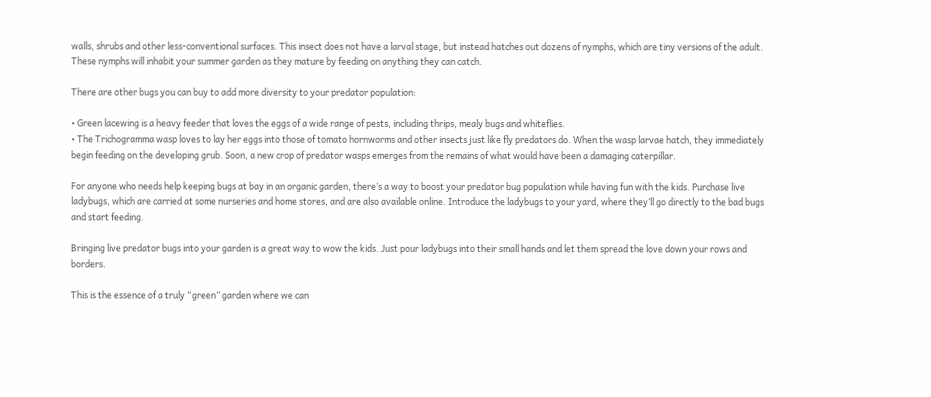walls, shrubs and other less-conventional surfaces. This insect does not have a larval stage, but instead hatches out dozens of nymphs, which are tiny versions of the adult. These nymphs will inhabit your summer garden as they mature by feeding on anything they can catch.

There are other bugs you can buy to add more diversity to your predator population:

• Green lacewing is a heavy feeder that loves the eggs of a wide range of pests, including thrips, mealy bugs and whiteflies.
• The Trichogramma wasp loves to lay her eggs into those of tomato hornworms and other insects just like fly predators do. When the wasp larvae hatch, they immediately begin feeding on the developing grub. Soon, a new crop of predator wasps emerges from the remains of what would have been a damaging caterpillar.

For anyone who needs help keeping bugs at bay in an organic garden, there’s a way to boost your predator bug population while having fun with the kids. Purchase live ladybugs, which are carried at some nurseries and home stores, and are also available online. Introduce the ladybugs to your yard, where they’ll go directly to the bad bugs and start feeding.

Bringing live predator bugs into your garden is a great way to wow the kids. Just pour ladybugs into their small hands and let them spread the love down your rows and borders.

This is the essence of a truly “green” garden where we can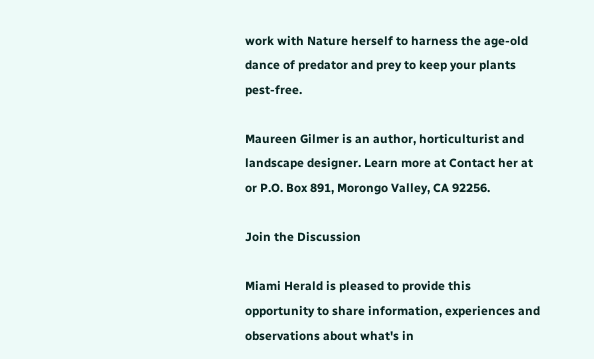work with Nature herself to harness the age-old dance of predator and prey to keep your plants pest-free.

Maureen Gilmer is an author, horticulturist and landscape designer. Learn more at Contact her at or P.O. Box 891, Morongo Valley, CA 92256.

Join the Discussion

Miami Herald is pleased to provide this opportunity to share information, experiences and observations about what's in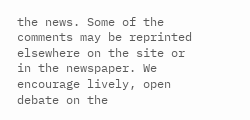the news. Some of the comments may be reprinted elsewhere on the site or in the newspaper. We encourage lively, open debate on the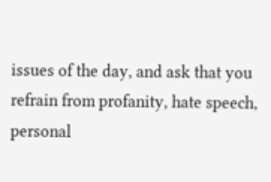issues of the day, and ask that you refrain from profanity, hate speech, personal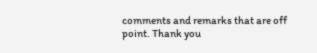comments and remarks that are off point. Thank you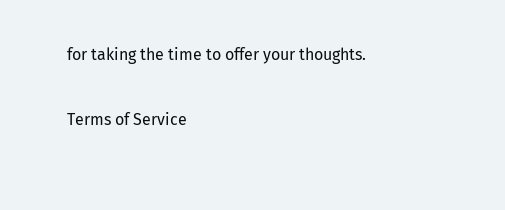for taking the time to offer your thoughts.

Terms of Service